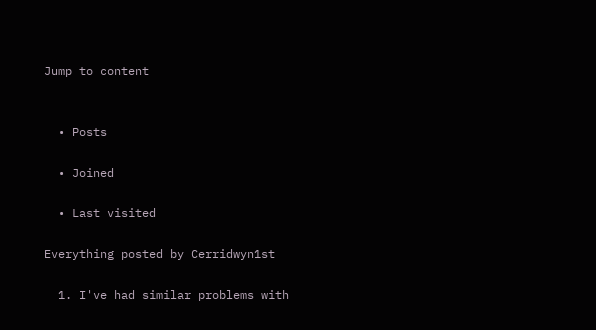Jump to content


  • Posts

  • Joined

  • Last visited

Everything posted by Cerridwyn1st

  1. I've had similar problems with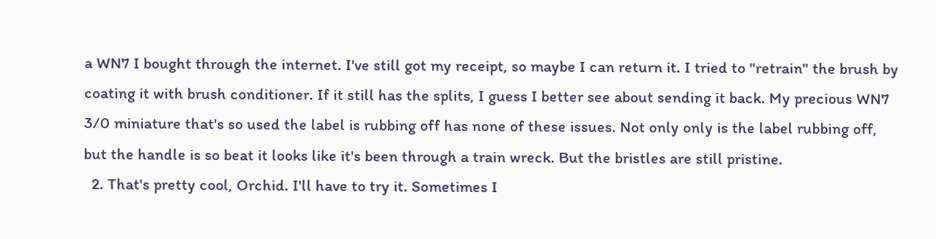a WN7 I bought through the internet. I've still got my receipt, so maybe I can return it. I tried to "retrain" the brush by coating it with brush conditioner. If it still has the splits, I guess I better see about sending it back. My precious WN7 3/0 miniature that's so used the label is rubbing off has none of these issues. Not only only is the label rubbing off, but the handle is so beat it looks like it's been through a train wreck. But the bristles are still pristine.
  2. That's pretty cool, Orchid. I'll have to try it. Sometimes I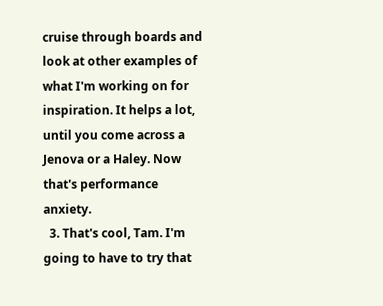cruise through boards and look at other examples of what I'm working on for inspiration. It helps a lot, until you come across a Jenova or a Haley. Now that's performance anxiety.
  3. That's cool, Tam. I'm going to have to try that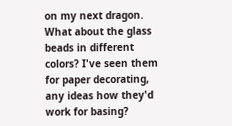on my next dragon. What about the glass beads in different colors? I've seen them for paper decorating, any ideas how they'd work for basing?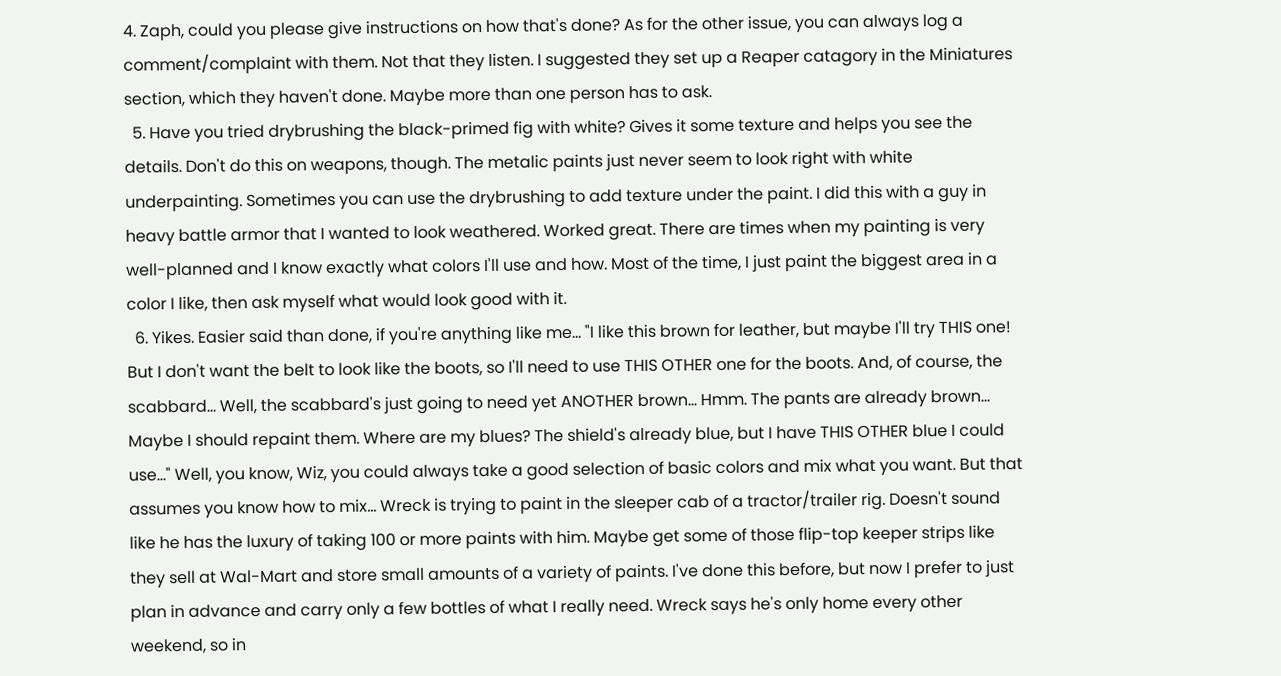4. Zaph, could you please give instructions on how that's done? As for the other issue, you can always log a comment/complaint with them. Not that they listen. I suggested they set up a Reaper catagory in the Miniatures section, which they haven't done. Maybe more than one person has to ask.
  5. Have you tried drybrushing the black-primed fig with white? Gives it some texture and helps you see the details. Don't do this on weapons, though. The metalic paints just never seem to look right with white underpainting. Sometimes you can use the drybrushing to add texture under the paint. I did this with a guy in heavy battle armor that I wanted to look weathered. Worked great. There are times when my painting is very well-planned and I know exactly what colors I'll use and how. Most of the time, I just paint the biggest area in a color I like, then ask myself what would look good with it.
  6. Yikes. Easier said than done, if you're anything like me... "I like this brown for leather, but maybe I'll try THIS one! But I don't want the belt to look like the boots, so I'll need to use THIS OTHER one for the boots. And, of course, the scabbard... Well, the scabbard's just going to need yet ANOTHER brown... Hmm. The pants are already brown... Maybe I should repaint them. Where are my blues? The shield's already blue, but I have THIS OTHER blue I could use..." Well, you know, Wiz, you could always take a good selection of basic colors and mix what you want. But that assumes you know how to mix... Wreck is trying to paint in the sleeper cab of a tractor/trailer rig. Doesn't sound like he has the luxury of taking 100 or more paints with him. Maybe get some of those flip-top keeper strips like they sell at Wal-Mart and store small amounts of a variety of paints. I've done this before, but now I prefer to just plan in advance and carry only a few bottles of what I really need. Wreck says he's only home every other weekend, so in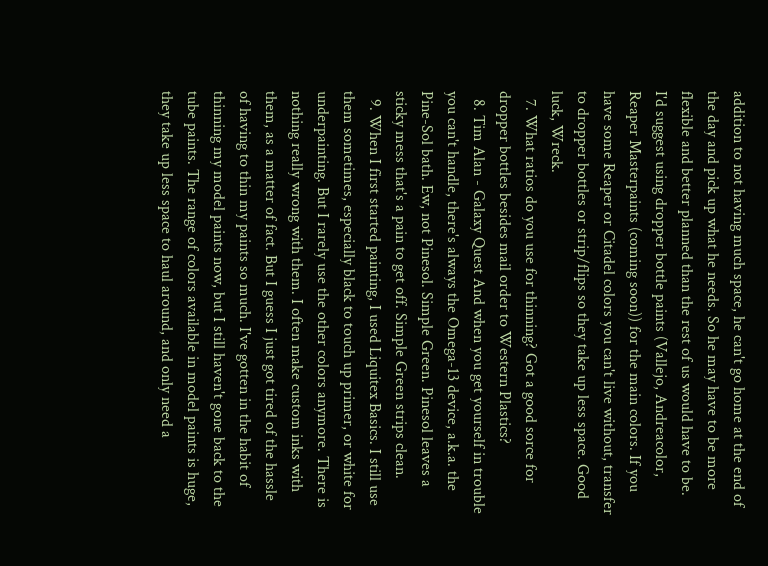addition to not having much space, he can't go home at the end of the day and pick up what he needs. So he may have to be more flexible and better planned than the rest of us would have to be. I'd suggest using dropper bottle paints (Vallejo, Andreacolor, Reaper Masterpaints (coming soon)) for the main colors. If you have some Reaper or Citadel colors you can't live without, transfer to dropper bottles or strip/flips so they take up less space. Good luck, Wreck.
  7. What ratios do you use for thinning? Got a good sorce for dropper bottles besides mail order to Western Plastics?
  8. Tim Alan - Galaxy Quest And when you get yourself in trouble you can't handle, there's always the Omega-13 device, a.k.a. the Pine-Sol bath. Ew, not Pinesol. Simple Green. Pinesol leaves a sticky mess that's a pain to get off. Simple Green strips clean.
  9. When I first started painting, I used Liquitex Basics. I still use them sometimes, especially black to touch up primer, or white for underpainting. But I rarely use the other colors anymore. There is nothing really wrong with them. I often make custom inks with them, as a matter of fact. But I guess I just got tired of the hassle of having to thin my paints so much. I've gotten in the habit of thinning my model paints now, but I still haven't gone back to the tube paints. The range of colors available in model paints is huge, they take up less space to haul around, and only need a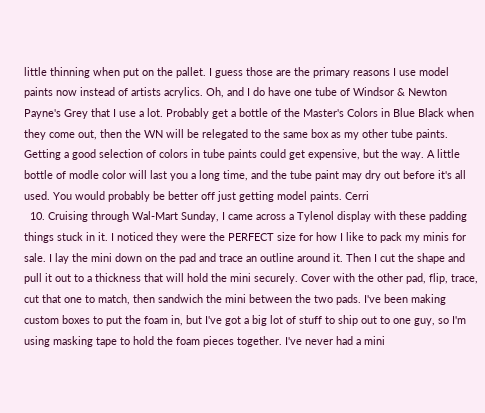little thinning when put on the pallet. I guess those are the primary reasons I use model paints now instead of artists acrylics. Oh, and I do have one tube of Windsor & Newton Payne's Grey that I use a lot. Probably get a bottle of the Master's Colors in Blue Black when they come out, then the WN will be relegated to the same box as my other tube paints. Getting a good selection of colors in tube paints could get expensive, but the way. A little bottle of modle color will last you a long time, and the tube paint may dry out before it's all used. You would probably be better off just getting model paints. Cerri
  10. Cruising through Wal-Mart Sunday, I came across a Tylenol display with these padding things stuck in it. I noticed they were the PERFECT size for how I like to pack my minis for sale. I lay the mini down on the pad and trace an outline around it. Then I cut the shape and pull it out to a thickness that will hold the mini securely. Cover with the other pad, flip, trace, cut that one to match, then sandwich the mini between the two pads. I've been making custom boxes to put the foam in, but I've got a big lot of stuff to ship out to one guy, so I'm using masking tape to hold the foam pieces together. I've never had a mini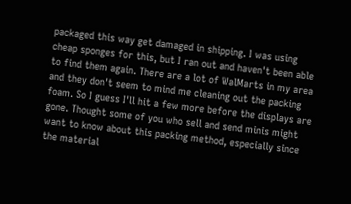packaged this way get damaged in shipping. I was using cheap sponges for this, but I ran out and haven't been able to find them again. There are a lot of WalMarts in my area and they don't seem to mind me cleaning out the packing foam. So I guess I'll hit a few more before the displays are gone. Thought some of you who sell and send minis might want to know about this packing method, especially since the material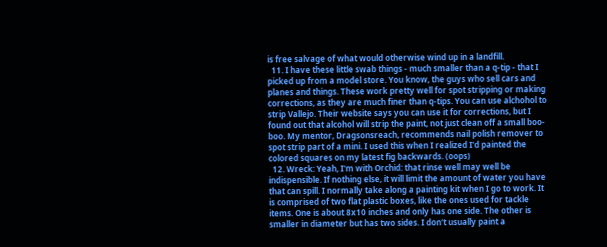is free salvage of what would otherwise wind up in a landfill.
  11. I have these little swab things - much smaller than a q-tip - that I picked up from a model store. You know, the guys who sell cars and planes and things. These work pretty well for spot stripping or making corrections, as they are much finer than q-tips. You can use alchohol to strip Vallejo. Their website says you can use it for corrections, but I found out that alcohol will strip the paint, not just clean off a small boo-boo. My mentor, Dragsonsreach, recommends nail polish remover to spot strip part of a mini. I used this when I realized I'd painted the colored squares on my latest fig backwards. (oops)
  12. Wreck: Yeah, I'm with Orchid: that rinse well may well be indispensible. If nothing else, it will limit the amount of water you have that can spill. I normally take along a painting kit when I go to work. It is comprised of two flat plastic boxes, like the ones used for tackle items. One is about 8x10 inches and only has one side. The other is smaller in diameter but has two sides. I don't usually paint a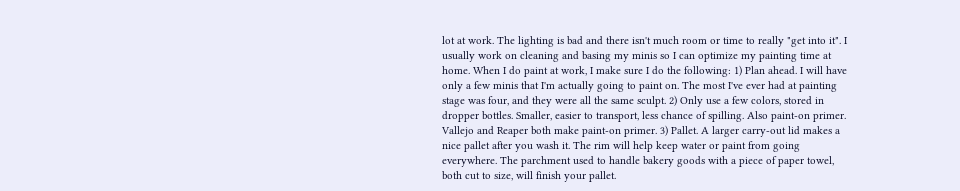lot at work. The lighting is bad and there isn't much room or time to really "get into it". I usually work on cleaning and basing my minis so I can optimize my painting time at home. When I do paint at work, I make sure I do the following: 1) Plan ahead. I will have only a few minis that I'm actually going to paint on. The most I've ever had at painting stage was four, and they were all the same sculpt. 2) Only use a few colors, stored in dropper bottles. Smaller, easier to transport, less chance of spilling. Also paint-on primer. Vallejo and Reaper both make paint-on primer. 3) Pallet. A larger carry-out lid makes a nice pallet after you wash it. The rim will help keep water or paint from going everywhere. The parchment used to handle bakery goods with a piece of paper towel, both cut to size, will finish your pallet.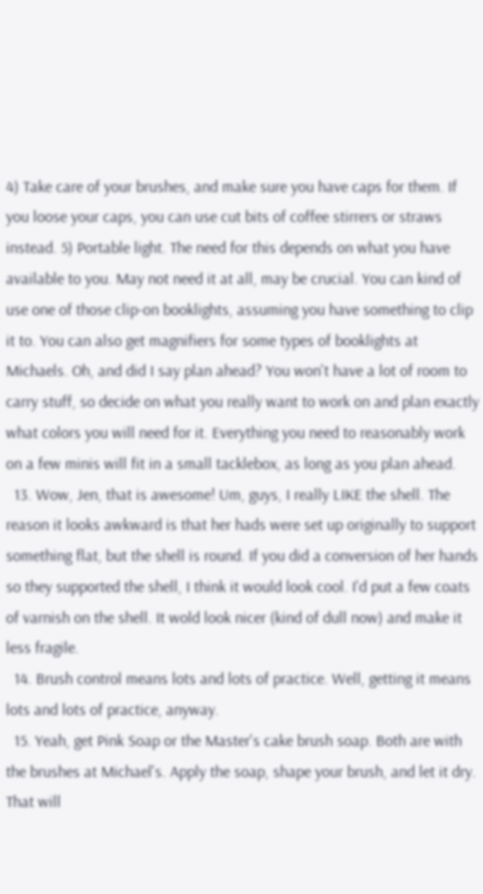4) Take care of your brushes, and make sure you have caps for them. If you loose your caps, you can use cut bits of coffee stirrers or straws instead. 5) Portable light. The need for this depends on what you have available to you. May not need it at all, may be crucial. You can kind of use one of those clip-on booklights, assuming you have something to clip it to. You can also get magnifiers for some types of booklights at Michaels. Oh, and did I say plan ahead? You won't have a lot of room to carry stuff, so decide on what you really want to work on and plan exactly what colors you will need for it. Everything you need to reasonably work on a few minis will fit in a small tacklebox, as long as you plan ahead.
  13. Wow, Jen, that is awesome! Um, guys, I really LIKE the shell. The reason it looks awkward is that her hads were set up originally to support something flat, but the shell is round. If you did a conversion of her hands so they supported the shell, I think it would look cool. I'd put a few coats of varnish on the shell. It wold look nicer (kind of dull now) and make it less fragile.
  14. Brush control means lots and lots of practice. Well, getting it means lots and lots of practice, anyway.
  15. Yeah, get Pink Soap or the Master's cake brush soap. Both are with the brushes at Michael's. Apply the soap, shape your brush, and let it dry. That will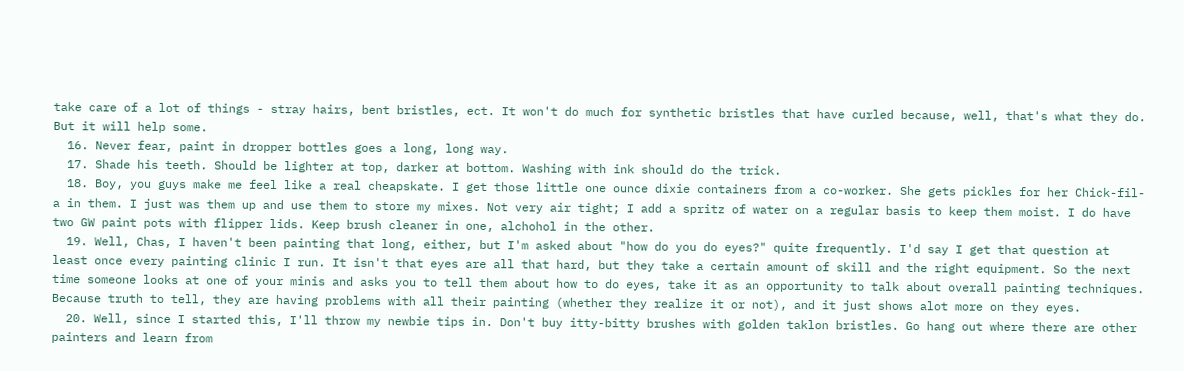take care of a lot of things - stray hairs, bent bristles, ect. It won't do much for synthetic bristles that have curled because, well, that's what they do. But it will help some.
  16. Never fear, paint in dropper bottles goes a long, long way.
  17. Shade his teeth. Should be lighter at top, darker at bottom. Washing with ink should do the trick.
  18. Boy, you guys make me feel like a real cheapskate. I get those little one ounce dixie containers from a co-worker. She gets pickles for her Chick-fil-a in them. I just was them up and use them to store my mixes. Not very air tight; I add a spritz of water on a regular basis to keep them moist. I do have two GW paint pots with flipper lids. Keep brush cleaner in one, alchohol in the other.
  19. Well, Chas, I haven't been painting that long, either, but I'm asked about "how do you do eyes?" quite frequently. I'd say I get that question at least once every painting clinic I run. It isn't that eyes are all that hard, but they take a certain amount of skill and the right equipment. So the next time someone looks at one of your minis and asks you to tell them about how to do eyes, take it as an opportunity to talk about overall painting techniques. Because truth to tell, they are having problems with all their painting (whether they realize it or not), and it just shows alot more on they eyes.
  20. Well, since I started this, I'll throw my newbie tips in. Don't buy itty-bitty brushes with golden taklon bristles. Go hang out where there are other painters and learn from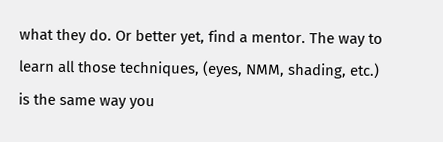what they do. Or better yet, find a mentor. The way to learn all those techniques, (eyes, NMM, shading, etc.) is the same way you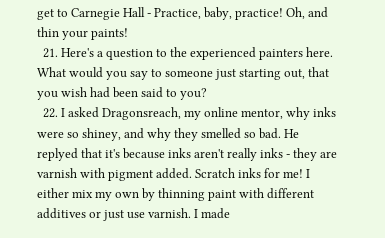get to Carnegie Hall - Practice, baby, practice! Oh, and thin your paints!
  21. Here's a question to the experienced painters here. What would you say to someone just starting out, that you wish had been said to you?
  22. I asked Dragonsreach, my online mentor, why inks were so shiney, and why they smelled so bad. He replyed that it's because inks aren't really inks - they are varnish with pigment added. Scratch inks for me! I either mix my own by thinning paint with different additives or just use varnish. I made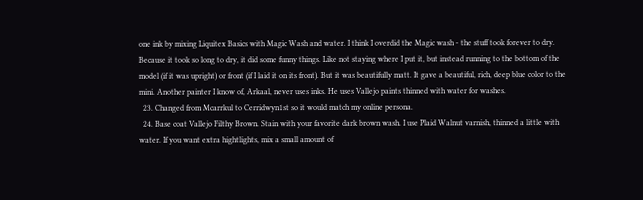one ink by mixing Liquitex Basics with Magic Wash and water. I think I overdid the Magic wash - the stuff took forever to dry. Because it took so long to dry, it did some funny things. Like not staying where I put it, but instead running to the bottom of the model (if it was upright) or front (if I laid it on its front). But it was beautifully matt. It gave a beautiful, rich, deep blue color to the mini. Another painter I know of, Arkaal, never uses inks. He uses Vallejo paints thinned with water for washes.
  23. Changed from Mcarrkul to Cerridwyn1st so it would match my online persona.
  24. Base coat Vallejo Filthy Brown. Stain with your favorite dark brown wash. I use Plaid Walnut varnish, thinned a little with water. If you want extra hightlights, mix a small amount of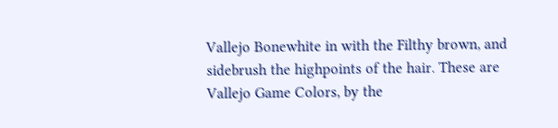Vallejo Bonewhite in with the Filthy brown, and sidebrush the highpoints of the hair. These are Vallejo Game Colors, by the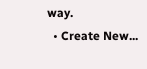way.
  • Create New...